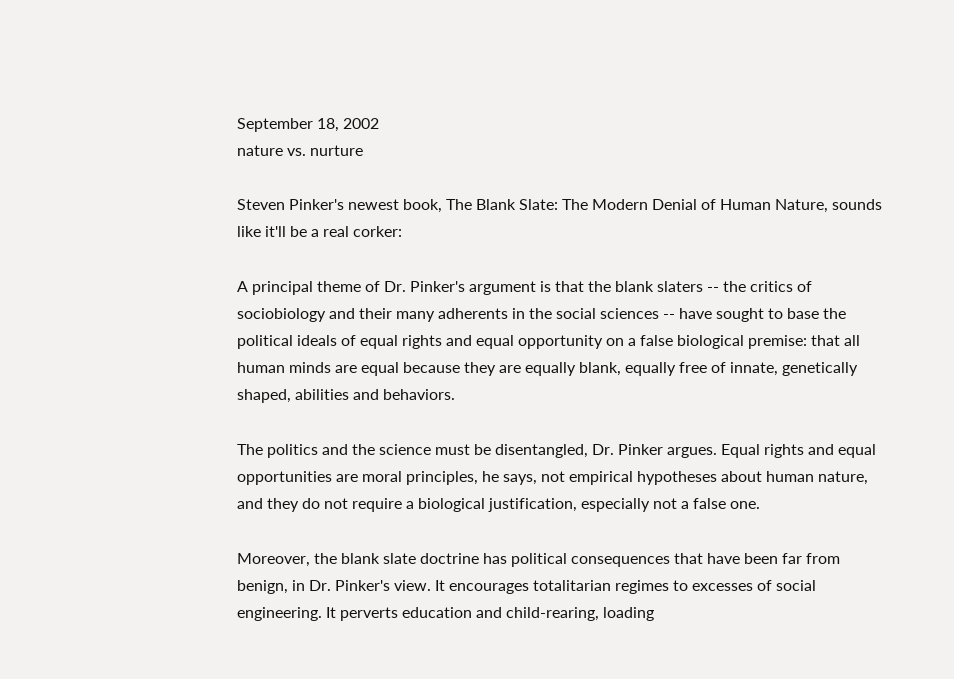September 18, 2002
nature vs. nurture

Steven Pinker's newest book, The Blank Slate: The Modern Denial of Human Nature, sounds like it'll be a real corker:

A principal theme of Dr. Pinker's argument is that the blank slaters -- the critics of sociobiology and their many adherents in the social sciences -- have sought to base the political ideals of equal rights and equal opportunity on a false biological premise: that all human minds are equal because they are equally blank, equally free of innate, genetically shaped, abilities and behaviors.

The politics and the science must be disentangled, Dr. Pinker argues. Equal rights and equal opportunities are moral principles, he says, not empirical hypotheses about human nature, and they do not require a biological justification, especially not a false one.

Moreover, the blank slate doctrine has political consequences that have been far from benign, in Dr. Pinker's view. It encourages totalitarian regimes to excesses of social engineering. It perverts education and child-rearing, loading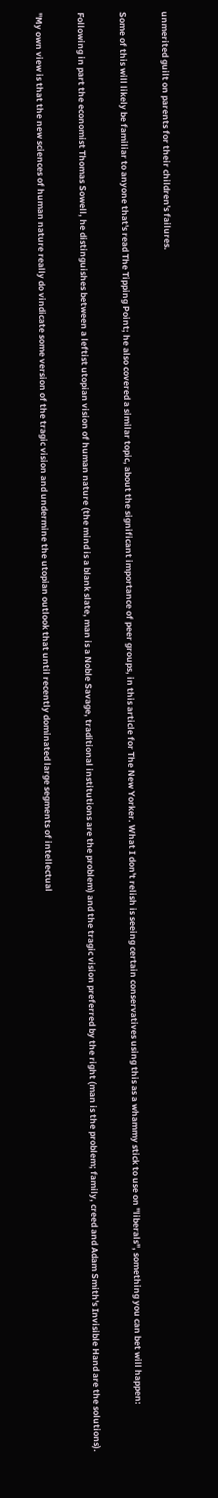unmerited guilt on parents for their children's failures.

Some of this will likely be familiar to anyone that's read The Tipping Point; he also covered a similar topic, about the significant importance of peer groups, in this article for The New Yorker. What I don't relish is seeing certain conservatives using this as a whammy stick to use on "liberals", something you can bet will happen:

Following in part the economist Thomas Sowell, he distinguishes between a leftist utopian vision of human nature (the mind is a blank slate, man is a Noble Savage, traditional institutions are the problem) and the tragic vision preferred by the right (man is the problem; family, creed and Adam Smith's Invisible Hand are the solutions).

"My own view is that the new sciences of human nature really do vindicate some version of the tragic vision and undermine the utopian outlook that until recently dominated large segments of intellectual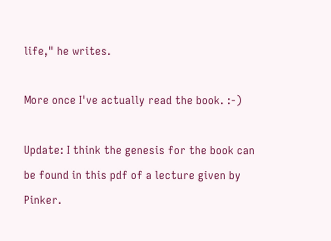life," he writes.

More once I've actually read the book. :-)

Update: I think the genesis for the book can be found in this pdf of a lecture given by Pinker.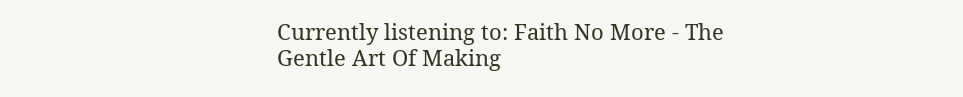Currently listening to: Faith No More - The Gentle Art Of Making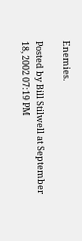Enemies.

Posted by Bill Stilwell at September 18, 2002 07:19 PM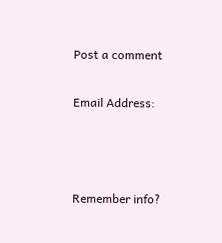Post a comment

Email Address:



Remember info?